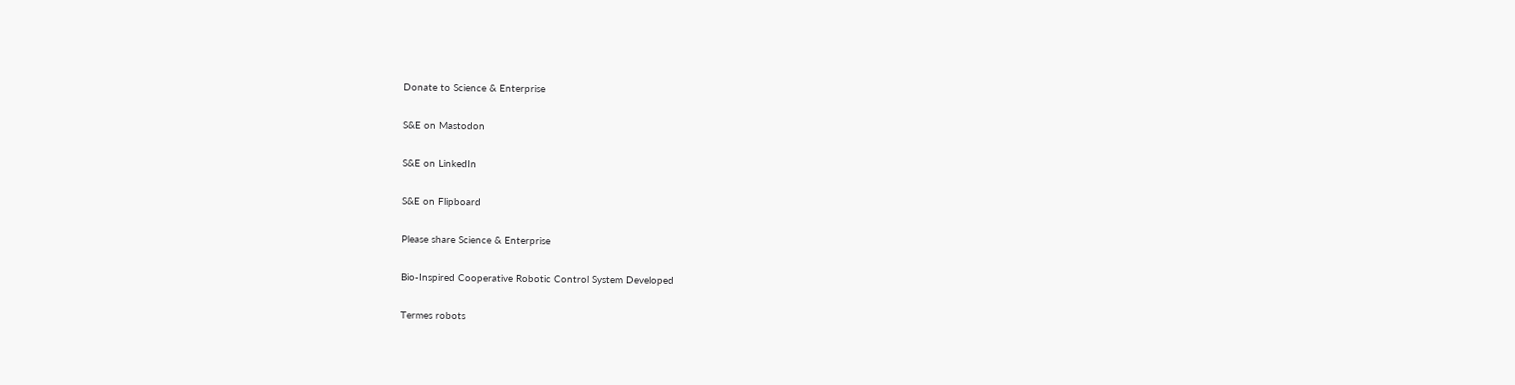Donate to Science & Enterprise

S&E on Mastodon

S&E on LinkedIn

S&E on Flipboard

Please share Science & Enterprise

Bio-Inspired Cooperative Robotic Control System Developed

Termes robots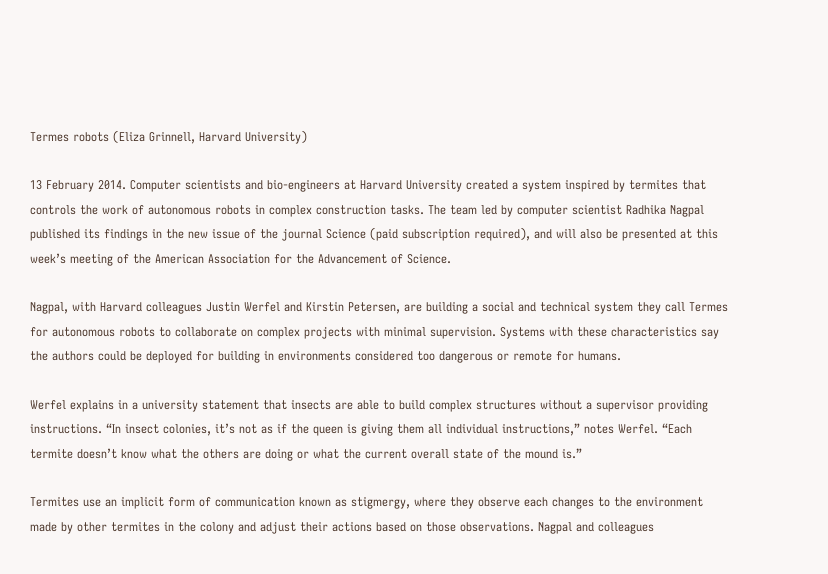Termes robots (Eliza Grinnell, Harvard University)

13 February 2014. Computer scientists and bio-engineers at Harvard University created a system inspired by termites that controls the work of autonomous robots in complex construction tasks. The team led by computer scientist Radhika Nagpal published its findings in the new issue of the journal Science (paid subscription required), and will also be presented at this week’s meeting of the American Association for the Advancement of Science.

Nagpal, with Harvard colleagues Justin Werfel and Kirstin Petersen, are building a social and technical system they call Termes for autonomous robots to collaborate on complex projects with minimal supervision. Systems with these characteristics say the authors could be deployed for building in environments considered too dangerous or remote for humans.

Werfel explains in a university statement that insects are able to build complex structures without a supervisor providing instructions. “In insect colonies, it’s not as if the queen is giving them all individual instructions,” notes Werfel. “Each termite doesn’t know what the others are doing or what the current overall state of the mound is.”

Termites use an implicit form of communication known as stigmergy, where they observe each changes to the environment made by other termites in the colony and adjust their actions based on those observations. Nagpal and colleagues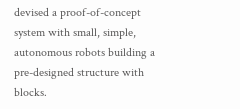devised a proof-of-concept system with small, simple, autonomous robots building a pre-designed structure with blocks.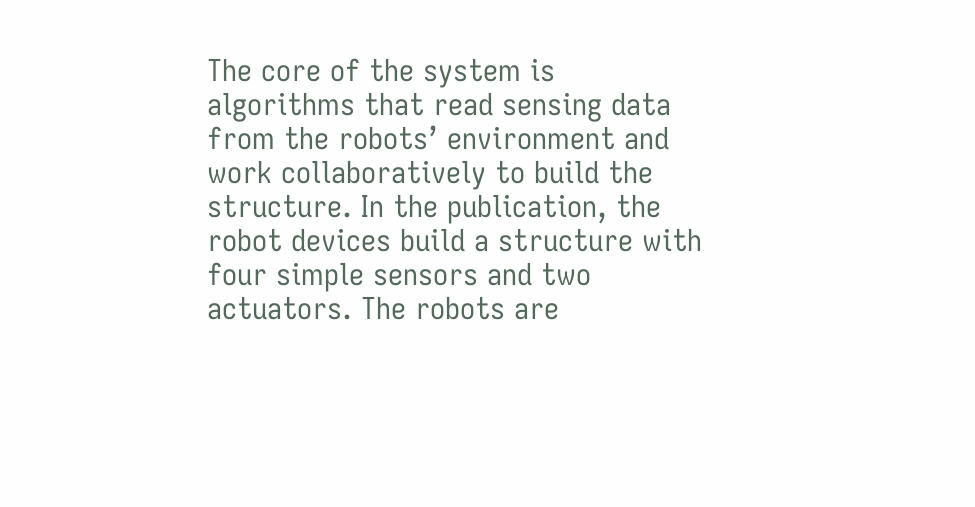The core of the system is algorithms that read sensing data from the robots’ environment and work collaboratively to build the structure. In the publication, the robot devices build a structure with four simple sensors and two actuators. The robots are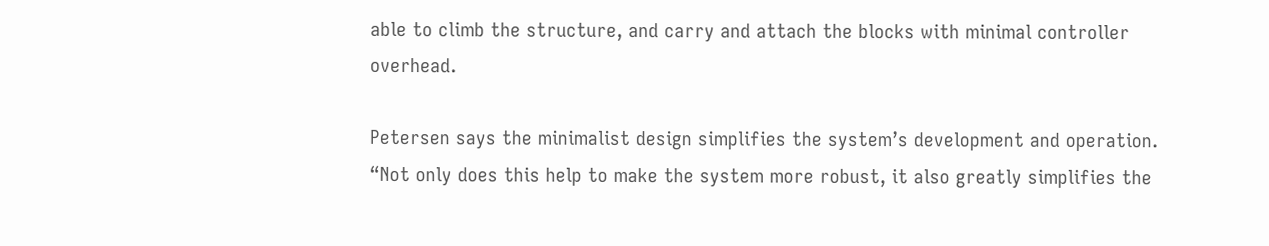able to climb the structure, and carry and attach the blocks with minimal controller overhead.

Petersen says the minimalist design simplifies the system’s development and operation. “Not only does this help to make the system more robust, it also greatly simplifies the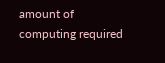amount of computing required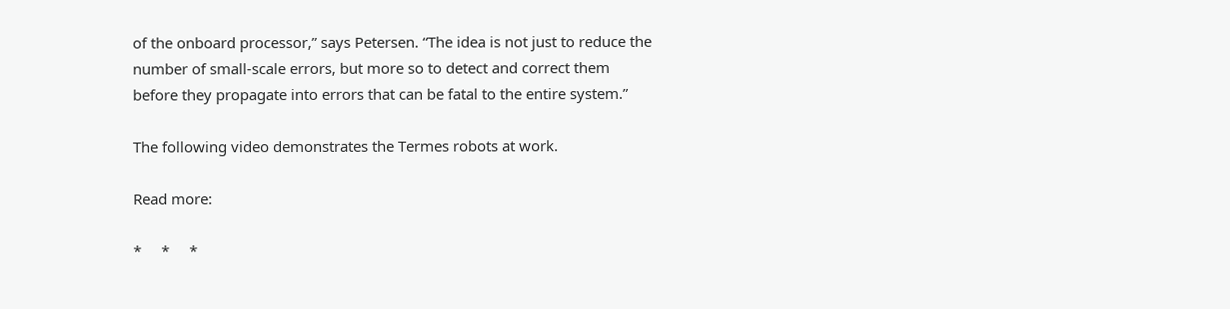of the onboard processor,” says Petersen. “The idea is not just to reduce the number of small-scale errors, but more so to detect and correct them before they propagate into errors that can be fatal to the entire system.”

The following video demonstrates the Termes robots at work.

Read more:

*     *     *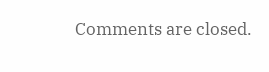Comments are closed.